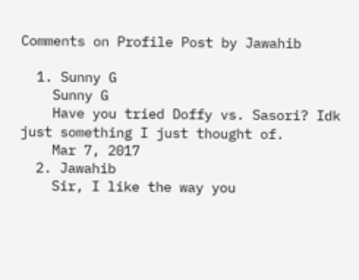Comments on Profile Post by Jawahib

  1. Sunny G
    Sunny G
    Have you tried Doffy vs. Sasori? Idk just something I just thought of.
    Mar 7, 2017
  2. Jawahib
    Sir, I like the way you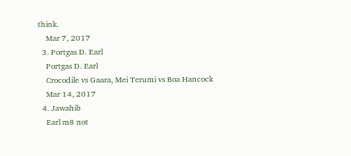think.
    Mar 7, 2017
  3. Portgas D. Earl
    Portgas D. Earl
    Crocodile vs Gaara, Mei Terumi vs Boa Hancock
    Mar 14, 2017
  4. Jawahib
    Earl m8 not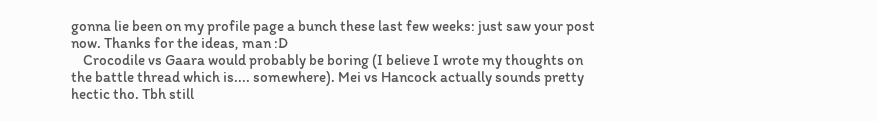gonna lie been on my profile page a bunch these last few weeks: just saw your post now. Thanks for the ideas, man :D
    Crocodile vs Gaara would probably be boring (I believe I wrote my thoughts on the battle thread which is.... somewhere). Mei vs Hancock actually sounds pretty hectic tho. Tbh still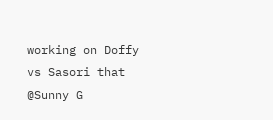working on Doffy vs Sasori that @Sunny G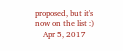proposed, but it's now on the list :)
    Apr 5, 2017